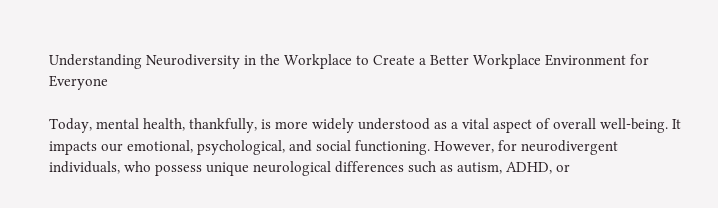Understanding Neurodiversity in the Workplace to Create a Better Workplace Environment for Everyone

Today, mental health, thankfully, is more widely understood as a vital aspect of overall well-being. It impacts our emotional, psychological, and social functioning. However, for neurodivergent individuals, who possess unique neurological differences such as autism, ADHD, or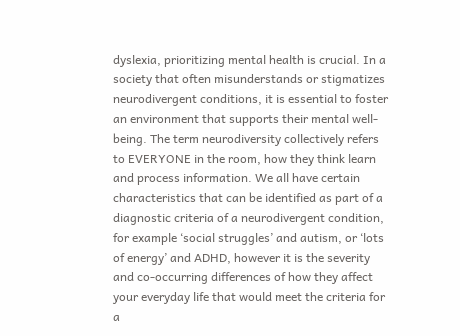dyslexia, prioritizing mental health is crucial. In a society that often misunderstands or stigmatizes neurodivergent conditions, it is essential to foster an environment that supports their mental well-being. The term neurodiversity collectively refers to EVERYONE in the room, how they think learn and process information. We all have certain characteristics that can be identified as part of a diagnostic criteria of a neurodivergent condition, for example ‘social struggles’ and autism, or ‘lots of energy’ and ADHD, however it is the severity and co-occurring differences of how they affect your everyday life that would meet the criteria for a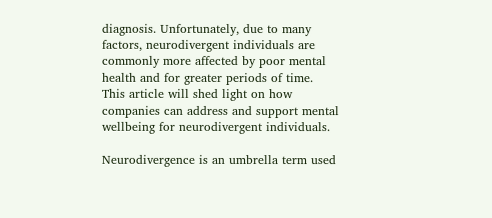diagnosis. Unfortunately, due to many factors, neurodivergent individuals are commonly more affected by poor mental health and for greater periods of time. This article will shed light on how companies can address and support mental wellbeing for neurodivergent individuals.

Neurodivergence is an umbrella term used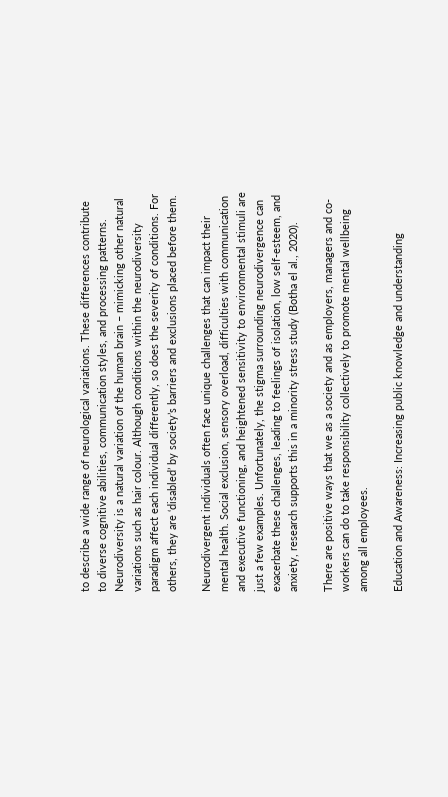to describe a wide range of neurological variations. These differences contribute to diverse cognitive abilities, communication styles, and processing patterns. Neurodiversity is a natural variation of the human brain – mimicking other natural variations such as hair colour. Although conditions within the neurodiversity paradigm affect each individual differently, so does the severity of conditions. For others, they are ‘disabled’ by society’s barriers and exclusions placed before them.

Neurodivergent individuals often face unique challenges that can impact their mental health. Social exclusion, sensory overload, difficulties with communication and executive functioning, and heightened sensitivity to environmental stimuli are just a few examples. Unfortunately, the stigma surrounding neurodivergence can exacerbate these challenges, leading to feelings of isolation, low self-esteem, and anxiety, research supports this in a minority stress study (Botha el al., 2020).

There are positive ways that we as a society and as employers, managers and co-workers can do to take responsibility collectively to promote mental wellbeing among all employees.

Education and Awareness: Increasing public knowledge and understanding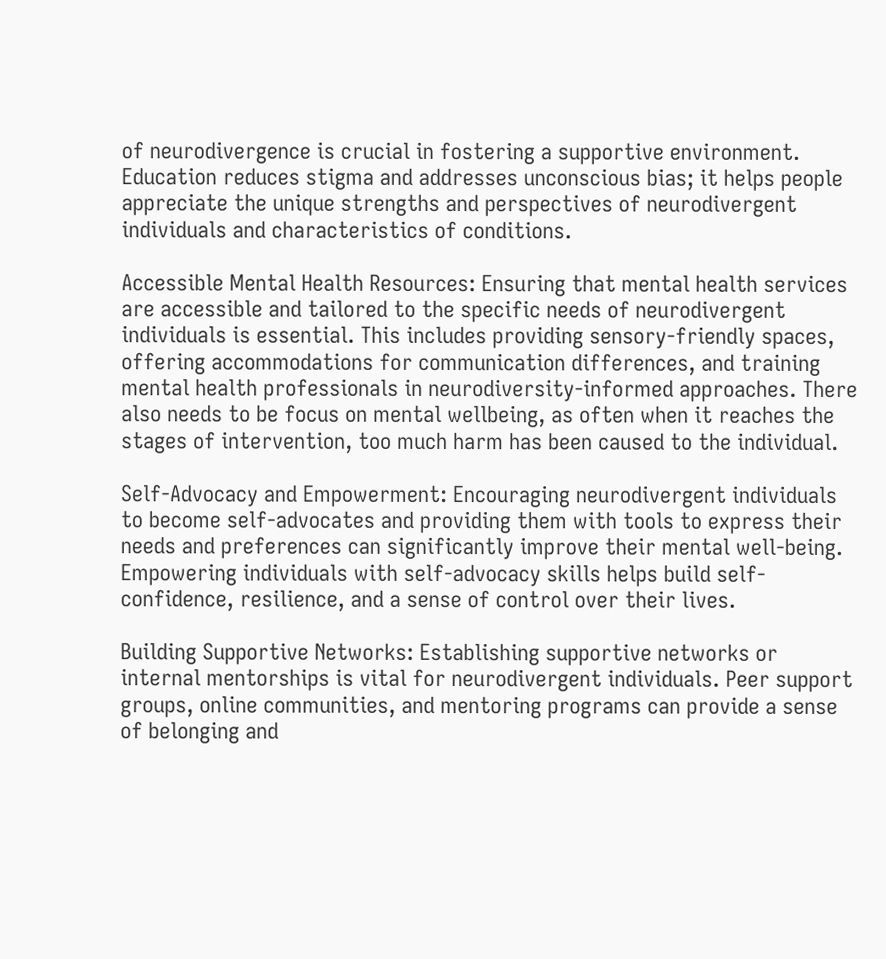of neurodivergence is crucial in fostering a supportive environment. Education reduces stigma and addresses unconscious bias; it helps people appreciate the unique strengths and perspectives of neurodivergent individuals and characteristics of conditions.

Accessible Mental Health Resources: Ensuring that mental health services are accessible and tailored to the specific needs of neurodivergent individuals is essential. This includes providing sensory-friendly spaces, offering accommodations for communication differences, and training mental health professionals in neurodiversity-informed approaches. There also needs to be focus on mental wellbeing, as often when it reaches the stages of intervention, too much harm has been caused to the individual.

Self-Advocacy and Empowerment: Encouraging neurodivergent individuals to become self-advocates and providing them with tools to express their needs and preferences can significantly improve their mental well-being. Empowering individuals with self-advocacy skills helps build self-confidence, resilience, and a sense of control over their lives.

Building Supportive Networks: Establishing supportive networks or internal mentorships is vital for neurodivergent individuals. Peer support groups, online communities, and mentoring programs can provide a sense of belonging and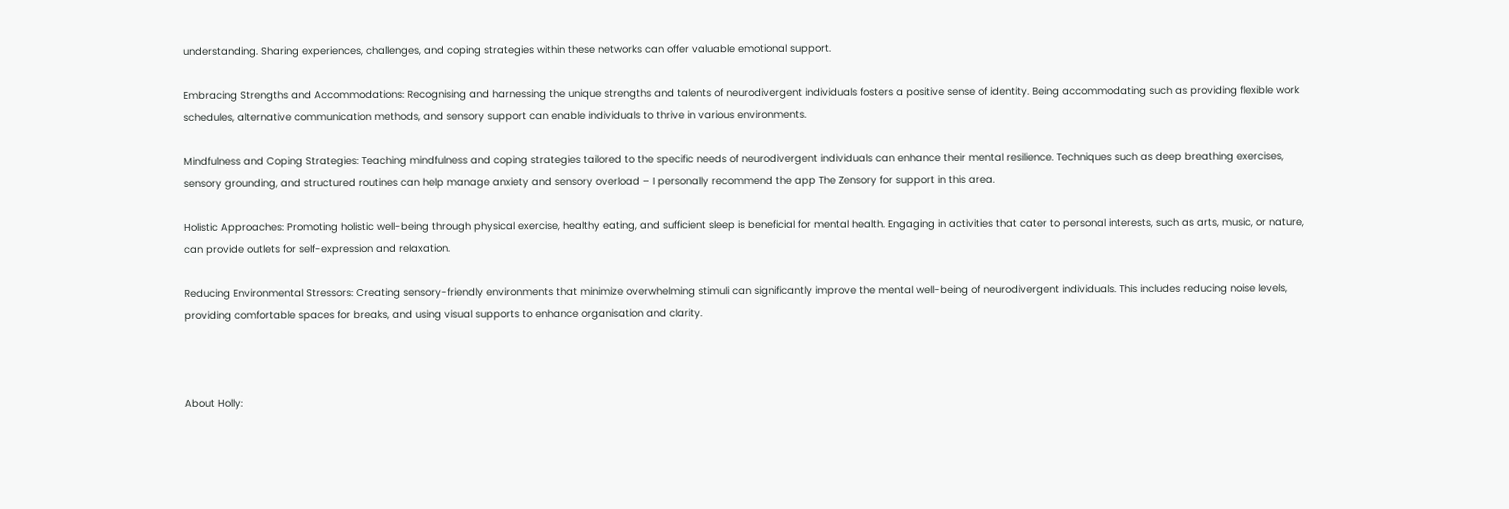understanding. Sharing experiences, challenges, and coping strategies within these networks can offer valuable emotional support.

Embracing Strengths and Accommodations: Recognising and harnessing the unique strengths and talents of neurodivergent individuals fosters a positive sense of identity. Being accommodating such as providing flexible work schedules, alternative communication methods, and sensory support can enable individuals to thrive in various environments.

Mindfulness and Coping Strategies: Teaching mindfulness and coping strategies tailored to the specific needs of neurodivergent individuals can enhance their mental resilience. Techniques such as deep breathing exercises, sensory grounding, and structured routines can help manage anxiety and sensory overload – I personally recommend the app The Zensory for support in this area.

Holistic Approaches: Promoting holistic well-being through physical exercise, healthy eating, and sufficient sleep is beneficial for mental health. Engaging in activities that cater to personal interests, such as arts, music, or nature, can provide outlets for self-expression and relaxation.

Reducing Environmental Stressors: Creating sensory-friendly environments that minimize overwhelming stimuli can significantly improve the mental well-being of neurodivergent individuals. This includes reducing noise levels, providing comfortable spaces for breaks, and using visual supports to enhance organisation and clarity.



About Holly: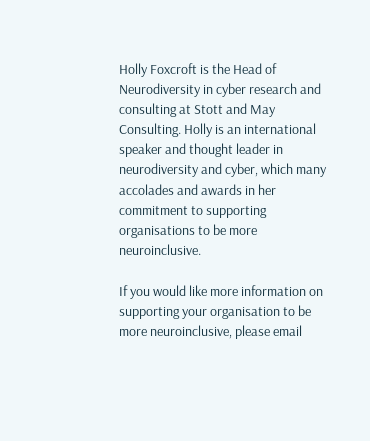Holly Foxcroft is the Head of Neurodiversity in cyber research and consulting at Stott and May Consulting. Holly is an international speaker and thought leader in neurodiversity and cyber, which many accolades and awards in her commitment to supporting organisations to be more neuroinclusive.

If you would like more information on supporting your organisation to be more neuroinclusive, please email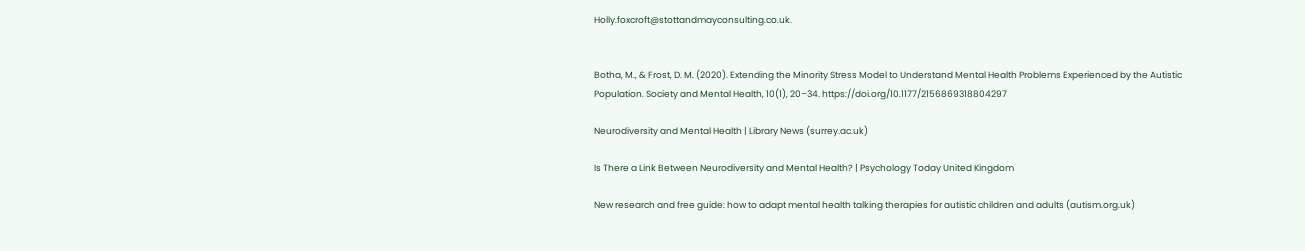Holly.foxcroft@stottandmayconsulting.co.uk.


Botha, M., & Frost, D. M. (2020). Extending the Minority Stress Model to Understand Mental Health Problems Experienced by the Autistic Population. Society and Mental Health, 10(1), 20–34. https://doi.org/10.1177/2156869318804297

Neurodiversity and Mental Health | Library News (surrey.ac.uk)

Is There a Link Between Neurodiversity and Mental Health? | Psychology Today United Kingdom

New research and free guide: how to adapt mental health talking therapies for autistic children and adults (autism.org.uk)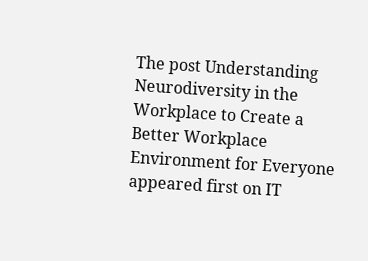The post Understanding Neurodiversity in the Workplace to Create a Better Workplace Environment for Everyone appeared first on IT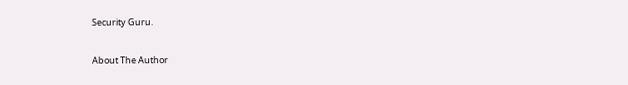Security Guru.

About The Author